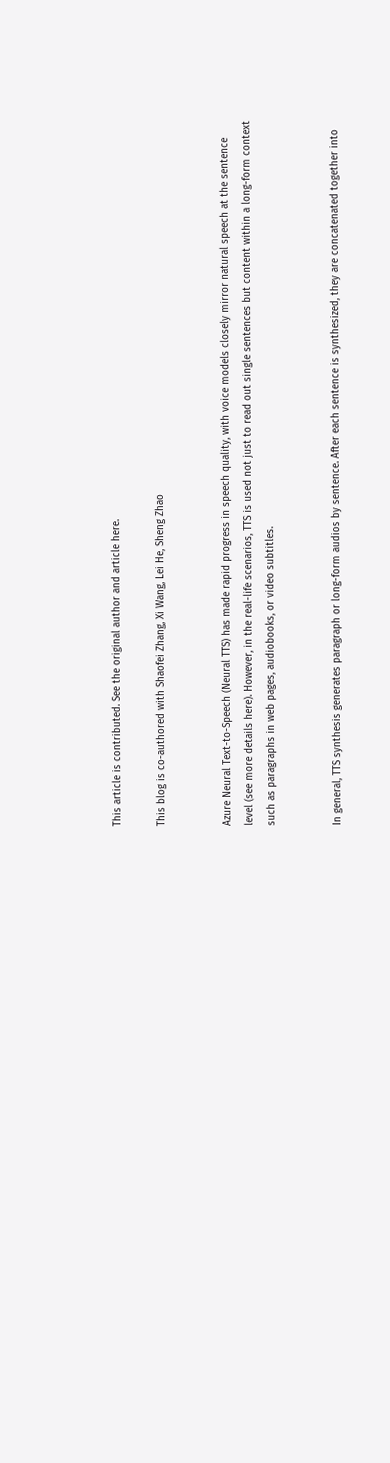This article is contributed. See the original author and article here.

This blog is co-authored with Shaofei Zhang, Xi Wang, Lei He, Sheng Zhao


Azure Neural Text-to-Speech (Neural TTS) has made rapid progress in speech quality, with voice models closely mirror natural speech at the sentence level (see more details here). However, in the real-life scenarios, TTS is used not just to read out single sentences but content within a long-form context such as paragraphs in web pages, audiobooks, or video subtitles.


In general, TTS synthesis generates paragraph or long-form audios by sentence. After each sentence is synthesized, they are concatenated together into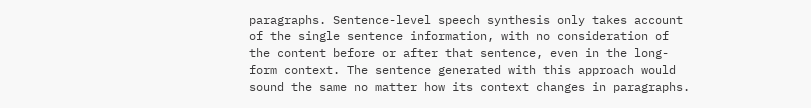paragraphs. Sentence-level speech synthesis only takes account of the single sentence information, with no consideration of the content before or after that sentence, even in the long-form context. The sentence generated with this approach would sound the same no matter how its context changes in paragraphs.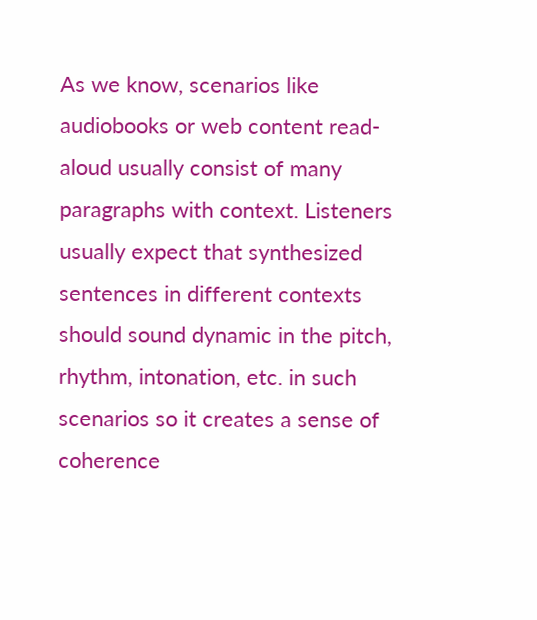As we know, scenarios like audiobooks or web content read-aloud usually consist of many paragraphs with context. Listeners usually expect that synthesized sentences in different contexts should sound dynamic in the pitch, rhythm, intonation, etc. in such scenarios so it creates a sense of coherence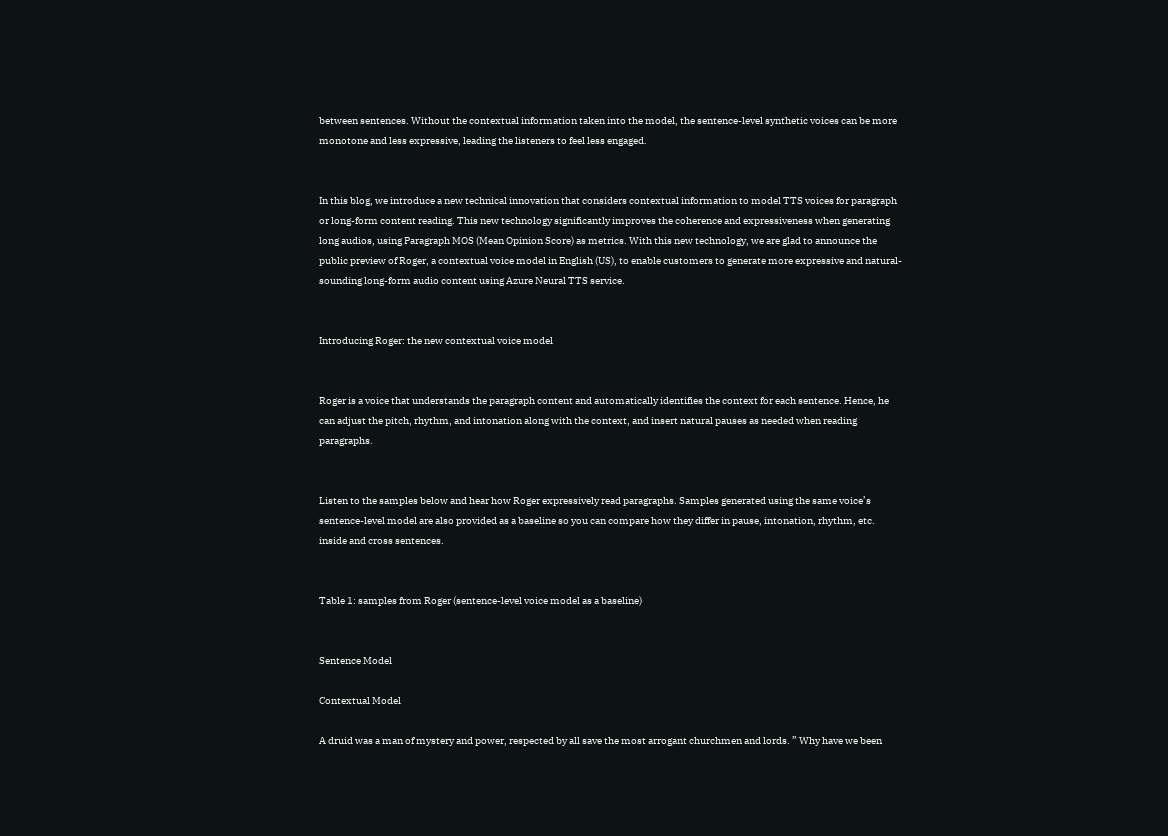between sentences. Without the contextual information taken into the model, the sentence-level synthetic voices can be more monotone and less expressive, leading the listeners to feel less engaged.


In this blog, we introduce a new technical innovation that considers contextual information to model TTS voices for paragraph or long-form content reading. This new technology significantly improves the coherence and expressiveness when generating long audios, using Paragraph MOS (Mean Opinion Score) as metrics. With this new technology, we are glad to announce the public preview of Roger, a contextual voice model in English (US), to enable customers to generate more expressive and natural-sounding long-form audio content using Azure Neural TTS service.


Introducing Roger: the new contextual voice model


Roger is a voice that understands the paragraph content and automatically identifies the context for each sentence. Hence, he can adjust the pitch, rhythm, and intonation along with the context, and insert natural pauses as needed when reading paragraphs.


Listen to the samples below and hear how Roger expressively read paragraphs. Samples generated using the same voice’s sentence-level model are also provided as a baseline so you can compare how they differ in pause, intonation, rhythm, etc. inside and cross sentences.


Table 1: samples from Roger (sentence-level voice model as a baseline)


Sentence Model

Contextual Model

A druid was a man of mystery and power, respected by all save the most arrogant churchmen and lords. ” Why have we been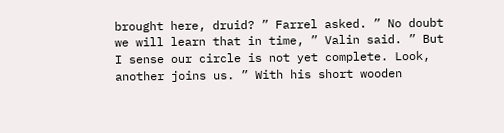brought here, druid? ” Farrel asked. ” No doubt we will learn that in time, ” Valin said. ” But I sense our circle is not yet complete. Look, another joins us. ” With his short wooden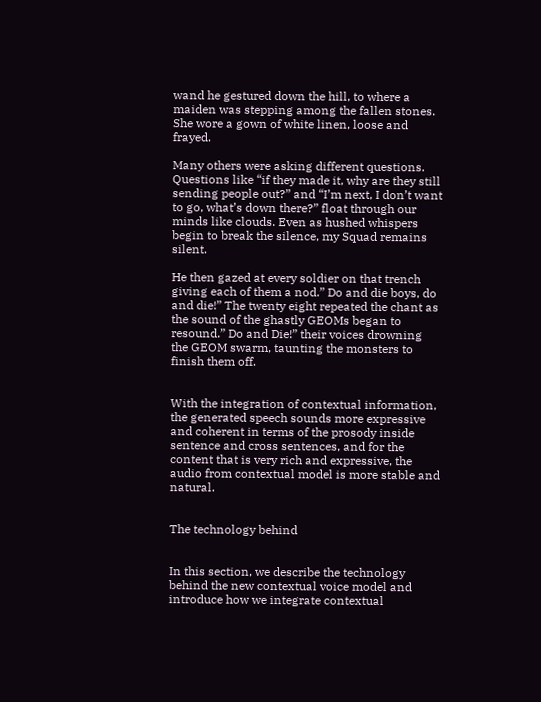wand he gestured down the hill, to where a maiden was stepping among the fallen stones. She wore a gown of white linen, loose and frayed.

Many others were asking different questions. Questions like “if they made it, why are they still sending people out?” and “I’m next, I don’t want to go, what’s down there?” float through our minds like clouds. Even as hushed whispers begin to break the silence, my Squad remains silent.

He then gazed at every soldier on that trench giving each of them a nod.” Do and die boys, do and die!” The twenty eight repeated the chant as the sound of the ghastly GEOMs began to resound.” Do and Die!” their voices drowning the GEOM swarm, taunting the monsters to finish them off.


With the integration of contextual information, the generated speech sounds more expressive and coherent in terms of the prosody inside sentence and cross sentences, and for the content that is very rich and expressive, the audio from contextual model is more stable and natural.


The technology behind


In this section, we describe the technology behind the new contextual voice model and introduce how we integrate contextual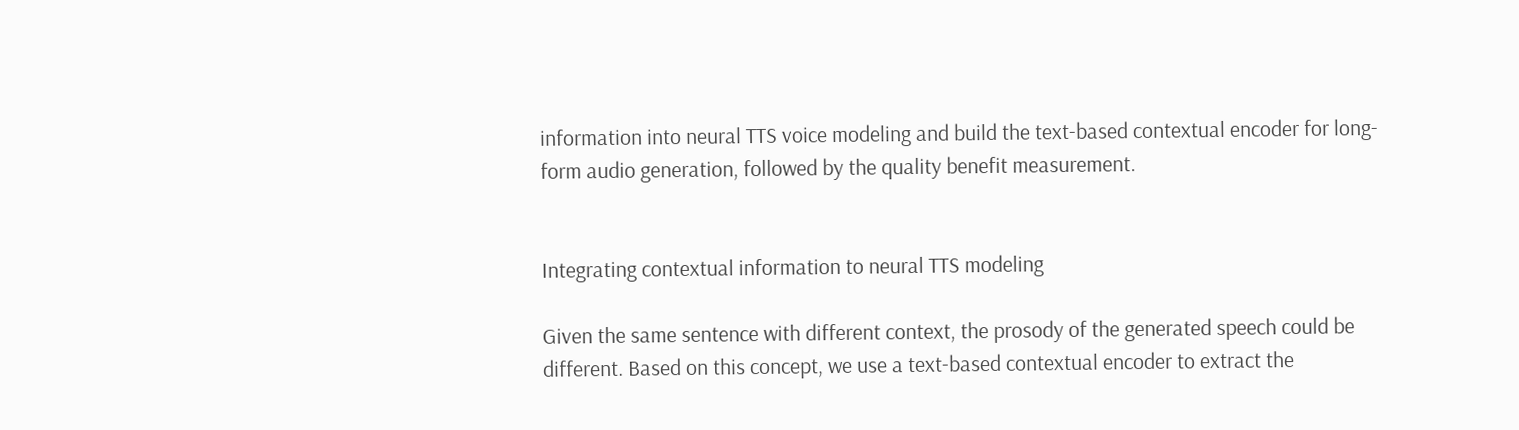information into neural TTS voice modeling and build the text-based contextual encoder for long-form audio generation, followed by the quality benefit measurement.


Integrating contextual information to neural TTS modeling

Given the same sentence with different context, the prosody of the generated speech could be different. Based on this concept, we use a text-based contextual encoder to extract the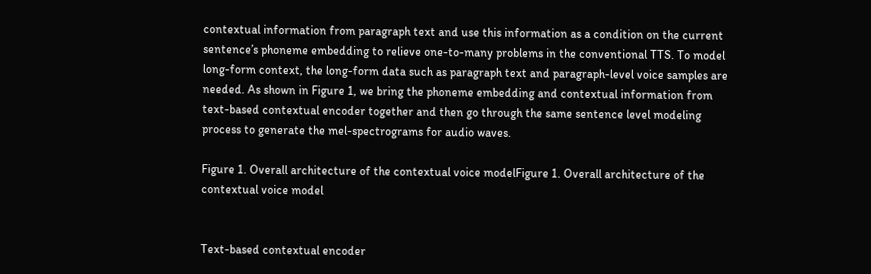contextual information from paragraph text and use this information as a condition on the current sentence’s phoneme embedding to relieve one-to-many problems in the conventional TTS. To model long-form context, the long-form data such as paragraph text and paragraph-level voice samples are needed. As shown in Figure 1, we bring the phoneme embedding and contextual information from text-based contextual encoder together and then go through the same sentence level modeling process to generate the mel-spectrograms for audio waves.

Figure 1. Overall architecture of the contextual voice modelFigure 1. Overall architecture of the contextual voice model


Text-based contextual encoder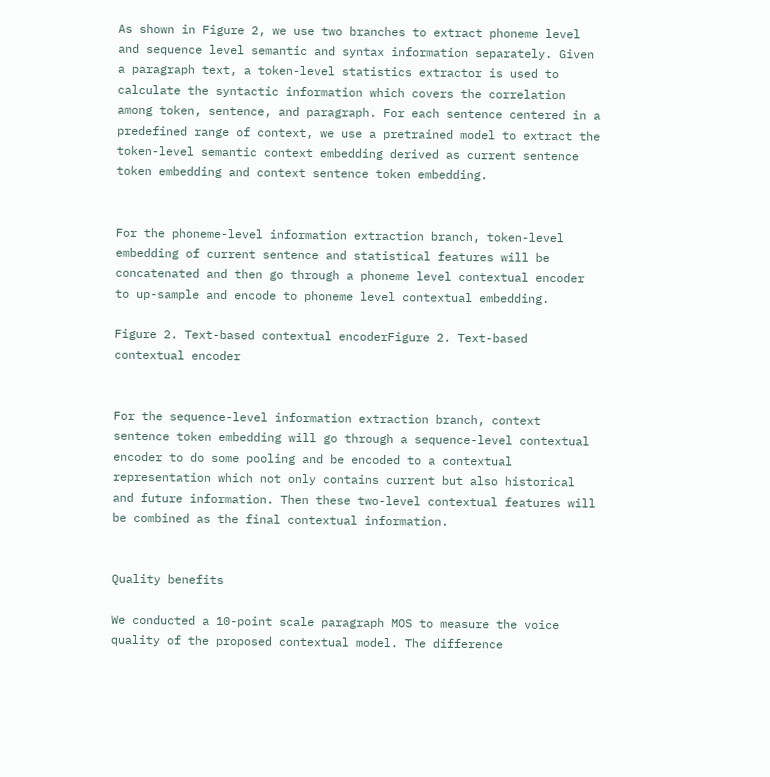As shown in Figure 2, we use two branches to extract phoneme level and sequence level semantic and syntax information separately. Given a paragraph text, a token-level statistics extractor is used to calculate the syntactic information which covers the correlation among token, sentence, and paragraph. For each sentence centered in a predefined range of context, we use a pretrained model to extract the token-level semantic context embedding derived as current sentence token embedding and context sentence token embedding.


For the phoneme-level information extraction branch, token-level embedding of current sentence and statistical features will be concatenated and then go through a phoneme level contextual encoder to up-sample and encode to phoneme level contextual embedding.

Figure 2. Text-based contextual encoderFigure 2. Text-based contextual encoder


For the sequence-level information extraction branch, context sentence token embedding will go through a sequence-level contextual encoder to do some pooling and be encoded to a contextual representation which not only contains current but also historical and future information. Then these two-level contextual features will be combined as the final contextual information.


Quality benefits

We conducted a 10-point scale paragraph MOS to measure the voice quality of the proposed contextual model. The difference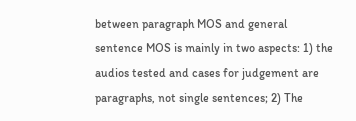between paragraph MOS and general sentence MOS is mainly in two aspects: 1) the audios tested and cases for judgement are paragraphs, not single sentences; 2) The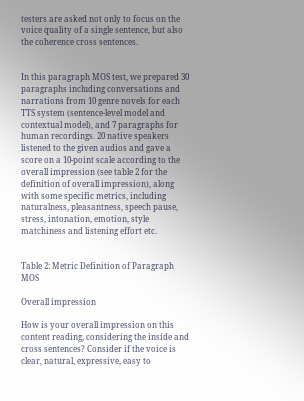testers are asked not only to focus on the voice quality of a single sentence, but also the coherence cross sentences.


In this paragraph MOS test, we prepared 30 paragraphs including conversations and narrations from 10 genre novels for each TTS system (sentence-level model and contextual model), and 7 paragraphs for human recordings. 20 native speakers listened to the given audios and gave a score on a 10-point scale according to the overall impression (see table 2 for the definition of overall impression), along with some specific metrics, including naturalness, pleasantness, speech pause, stress, intonation, emotion, style matchiness and listening effort etc.


Table 2: Metric Definition of Paragraph MOS

Overall impression

How is your overall impression on this content reading, considering the inside and cross sentences? Consider if the voice is clear, natural, expressive, easy to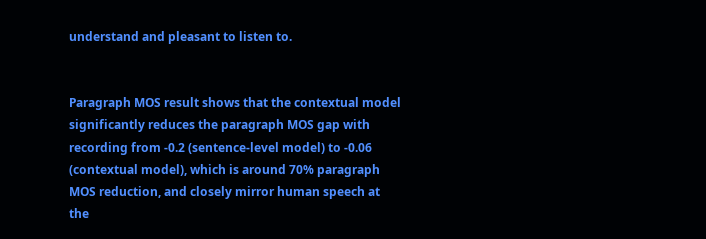understand and pleasant to listen to.


Paragraph MOS result shows that the contextual model significantly reduces the paragraph MOS gap with recording from -0.2 (sentence-level model) to -0.06 (contextual model), which is around 70% paragraph MOS reduction, and closely mirror human speech at the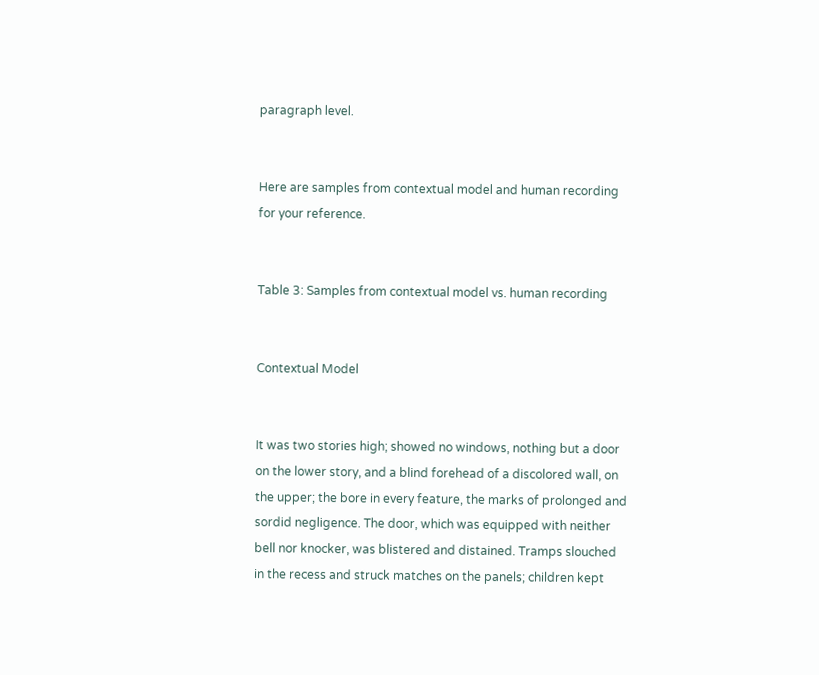paragraph level.


Here are samples from contextual model and human recording for your reference.


Table 3: Samples from contextual model vs. human recording


Contextual Model


It was two stories high; showed no windows, nothing but a door on the lower story, and a blind forehead of a discolored wall, on the upper; the bore in every feature, the marks of prolonged and sordid negligence. The door, which was equipped with neither bell nor knocker, was blistered and distained. Tramps slouched in the recess and struck matches on the panels; children kept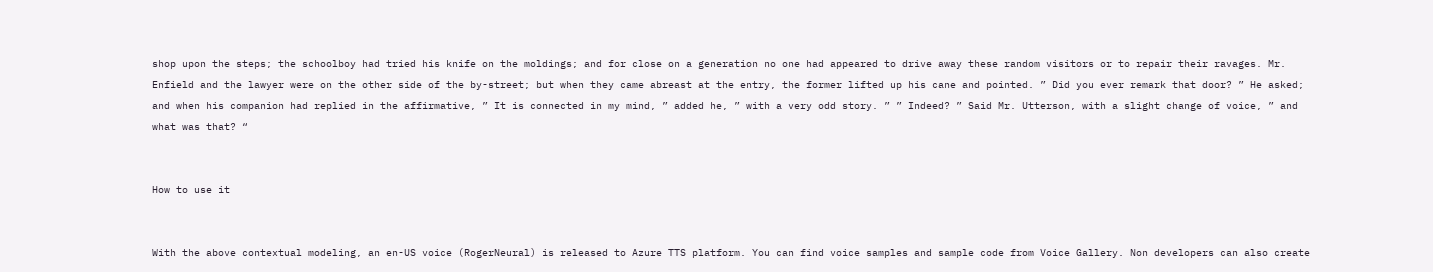shop upon the steps; the schoolboy had tried his knife on the moldings; and for close on a generation no one had appeared to drive away these random visitors or to repair their ravages. Mr. Enfield and the lawyer were on the other side of the by-street; but when they came abreast at the entry, the former lifted up his cane and pointed. ” Did you ever remark that door? ” He asked; and when his companion had replied in the affirmative, ” It is connected in my mind, ” added he, ” with a very odd story. ” ” Indeed? ” Said Mr. Utterson, with a slight change of voice, ” and what was that? “


How to use it


With the above contextual modeling, an en-US voice (RogerNeural) is released to Azure TTS platform. You can find voice samples and sample code from Voice Gallery. Non developers can also create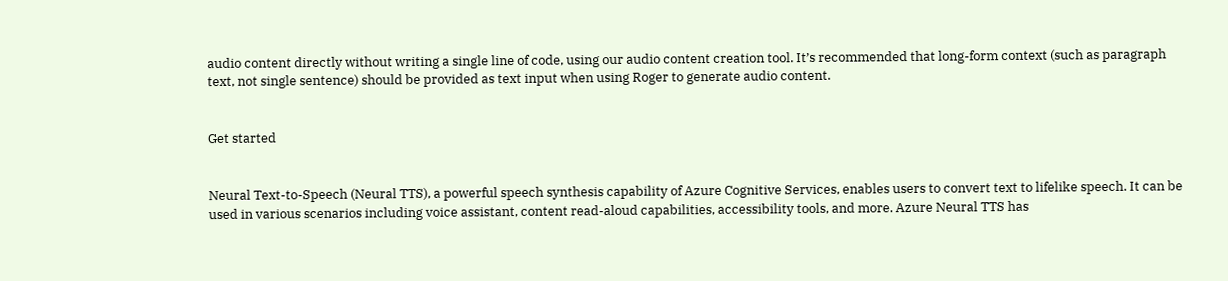audio content directly without writing a single line of code, using our audio content creation tool. It’s recommended that long-form context (such as paragraph text, not single sentence) should be provided as text input when using Roger to generate audio content.


Get started


Neural Text-to-Speech (Neural TTS), a powerful speech synthesis capability of Azure Cognitive Services, enables users to convert text to lifelike speech. It can be used in various scenarios including voice assistant, content read-aloud capabilities, accessibility tools, and more. Azure Neural TTS has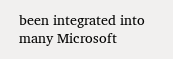been integrated into many Microsoft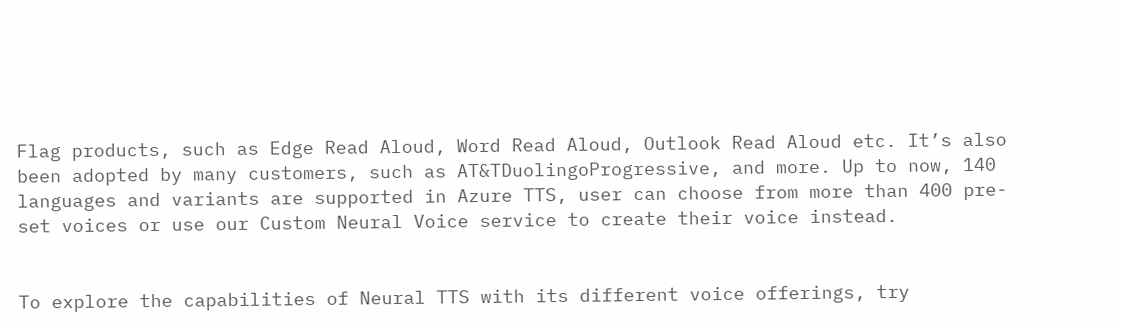Flag products, such as Edge Read Aloud, Word Read Aloud, Outlook Read Aloud etc. It’s also been adopted by many customers, such as AT&TDuolingoProgressive, and more. Up to now, 140 languages and variants are supported in Azure TTS, user can choose from more than 400 pre-set voices or use our Custom Neural Voice service to create their voice instead.


To explore the capabilities of Neural TTS with its different voice offerings, try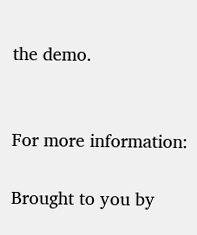the demo.


For more information:

Brought to you by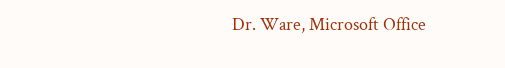Dr. Ware, Microsoft Office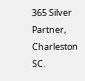365 Silver Partner, Charleston SC.